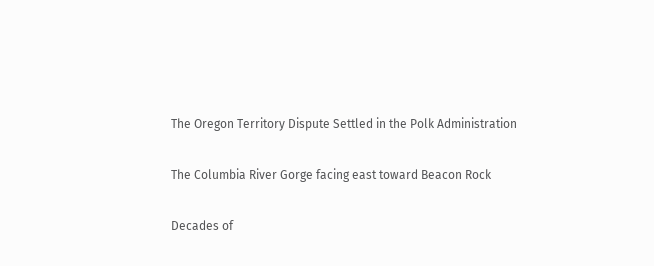The Oregon Territory Dispute Settled in the Polk Administration

The Columbia River Gorge facing east toward Beacon Rock

Decades of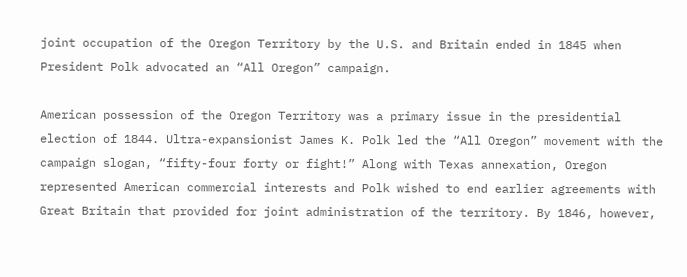joint occupation of the Oregon Territory by the U.S. and Britain ended in 1845 when President Polk advocated an “All Oregon” campaign.

American possession of the Oregon Territory was a primary issue in the presidential election of 1844. Ultra-expansionist James K. Polk led the “All Oregon” movement with the campaign slogan, “fifty-four forty or fight!” Along with Texas annexation, Oregon represented American commercial interests and Polk wished to end earlier agreements with Great Britain that provided for joint administration of the territory. By 1846, however,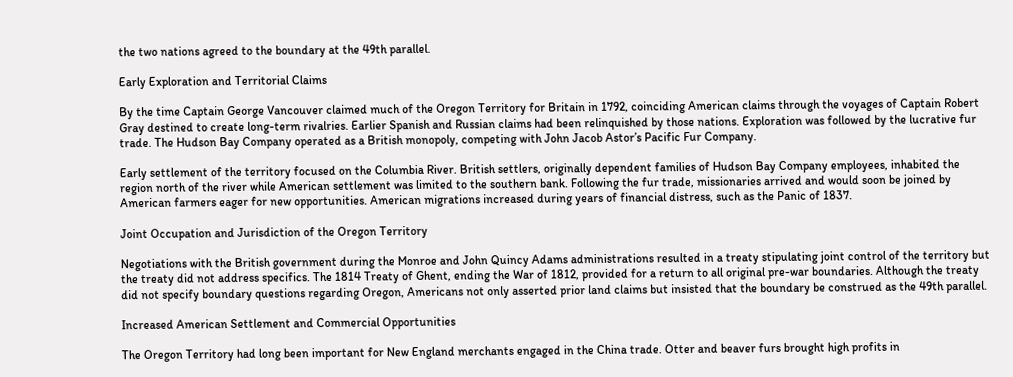the two nations agreed to the boundary at the 49th parallel.

Early Exploration and Territorial Claims

By the time Captain George Vancouver claimed much of the Oregon Territory for Britain in 1792, coinciding American claims through the voyages of Captain Robert Gray destined to create long-term rivalries. Earlier Spanish and Russian claims had been relinquished by those nations. Exploration was followed by the lucrative fur trade. The Hudson Bay Company operated as a British monopoly, competing with John Jacob Astor’s Pacific Fur Company.

Early settlement of the territory focused on the Columbia River. British settlers, originally dependent families of Hudson Bay Company employees, inhabited the region north of the river while American settlement was limited to the southern bank. Following the fur trade, missionaries arrived and would soon be joined by American farmers eager for new opportunities. American migrations increased during years of financial distress, such as the Panic of 1837.

Joint Occupation and Jurisdiction of the Oregon Territory

Negotiations with the British government during the Monroe and John Quincy Adams administrations resulted in a treaty stipulating joint control of the territory but the treaty did not address specifics. The 1814 Treaty of Ghent, ending the War of 1812, provided for a return to all original pre-war boundaries. Although the treaty did not specify boundary questions regarding Oregon, Americans not only asserted prior land claims but insisted that the boundary be construed as the 49th parallel.

Increased American Settlement and Commercial Opportunities

The Oregon Territory had long been important for New England merchants engaged in the China trade. Otter and beaver furs brought high profits in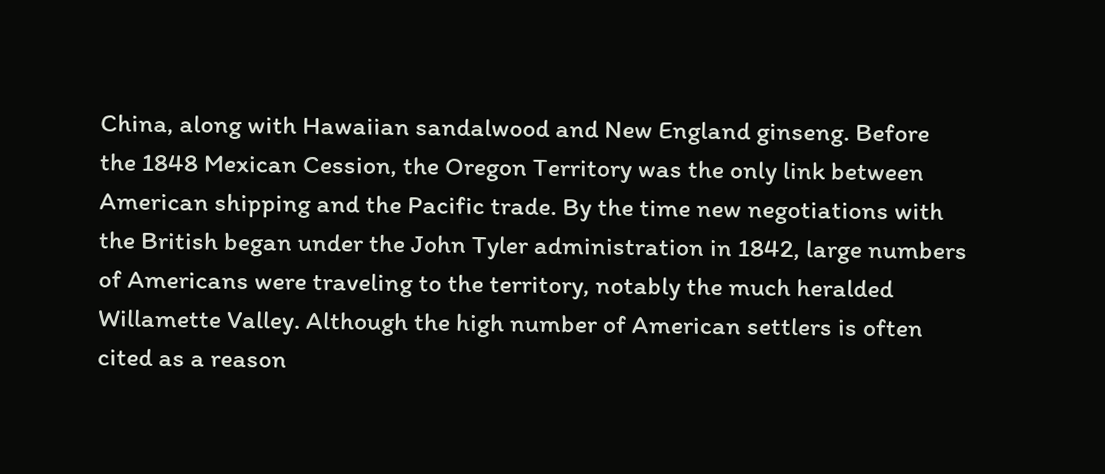China, along with Hawaiian sandalwood and New England ginseng. Before the 1848 Mexican Cession, the Oregon Territory was the only link between American shipping and the Pacific trade. By the time new negotiations with the British began under the John Tyler administration in 1842, large numbers of Americans were traveling to the territory, notably the much heralded Willamette Valley. Although the high number of American settlers is often cited as a reason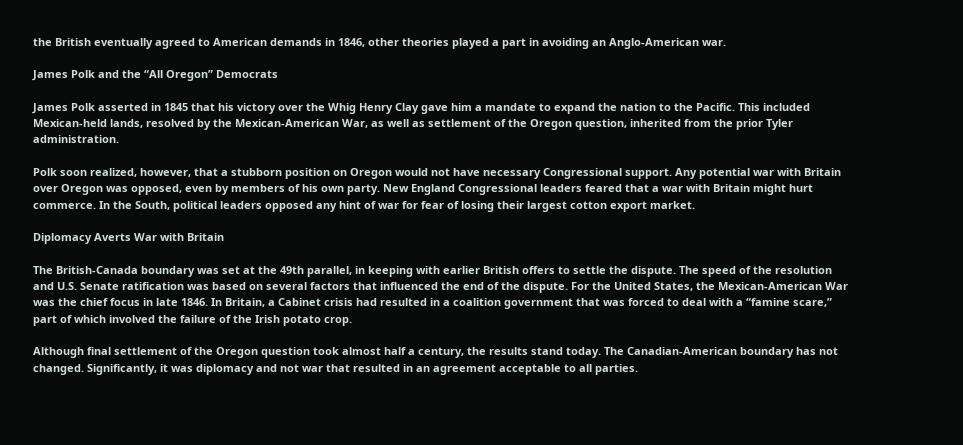the British eventually agreed to American demands in 1846, other theories played a part in avoiding an Anglo-American war.

James Polk and the “All Oregon” Democrats

James Polk asserted in 1845 that his victory over the Whig Henry Clay gave him a mandate to expand the nation to the Pacific. This included Mexican-held lands, resolved by the Mexican-American War, as well as settlement of the Oregon question, inherited from the prior Tyler administration.

Polk soon realized, however, that a stubborn position on Oregon would not have necessary Congressional support. Any potential war with Britain over Oregon was opposed, even by members of his own party. New England Congressional leaders feared that a war with Britain might hurt commerce. In the South, political leaders opposed any hint of war for fear of losing their largest cotton export market.

Diplomacy Averts War with Britain

The British-Canada boundary was set at the 49th parallel, in keeping with earlier British offers to settle the dispute. The speed of the resolution and U.S. Senate ratification was based on several factors that influenced the end of the dispute. For the United States, the Mexican-American War was the chief focus in late 1846. In Britain, a Cabinet crisis had resulted in a coalition government that was forced to deal with a “famine scare,” part of which involved the failure of the Irish potato crop.

Although final settlement of the Oregon question took almost half a century, the results stand today. The Canadian-American boundary has not changed. Significantly, it was diplomacy and not war that resulted in an agreement acceptable to all parties.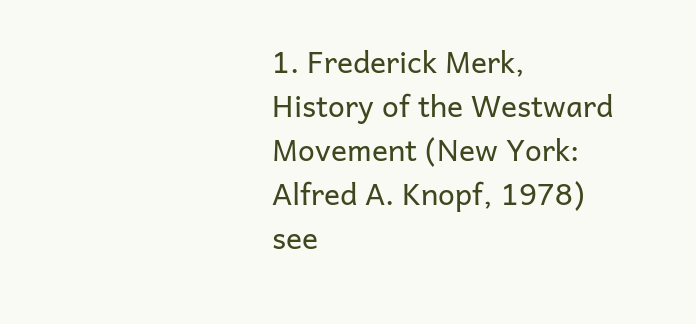1. Frederick Merk, History of the Westward Movement (New York: Alfred A. Knopf, 1978) see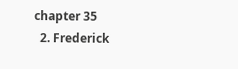chapter 35
  2. Frederick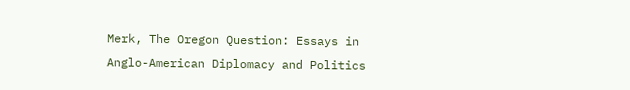Merk, The Oregon Question: Essays in Anglo-American Diplomacy and Politics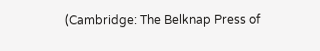(Cambridge: The Belknap Press of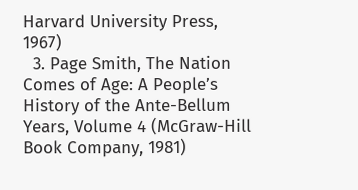Harvard University Press, 1967)
  3. Page Smith, The Nation Comes of Age: A People’s History of the Ante-Bellum Years, Volume 4 (McGraw-Hill Book Company, 1981)